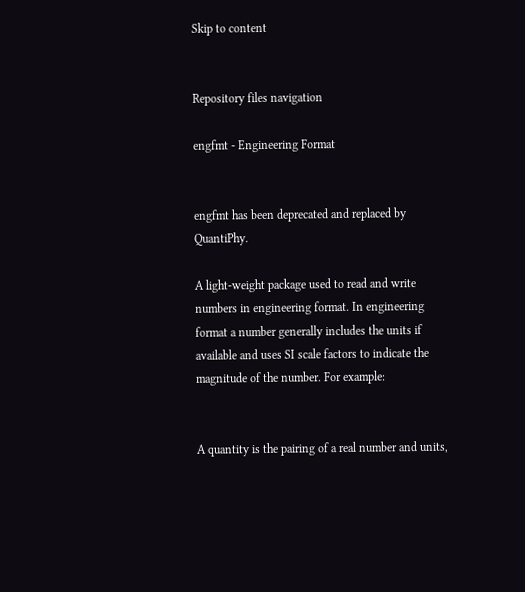Skip to content


Repository files navigation

engfmt - Engineering Format


engfmt has been deprecated and replaced by QuantiPhy.

A light-weight package used to read and write numbers in engineering format. In engineering format a number generally includes the units if available and uses SI scale factors to indicate the magnitude of the number. For example:


A quantity is the pairing of a real number and units,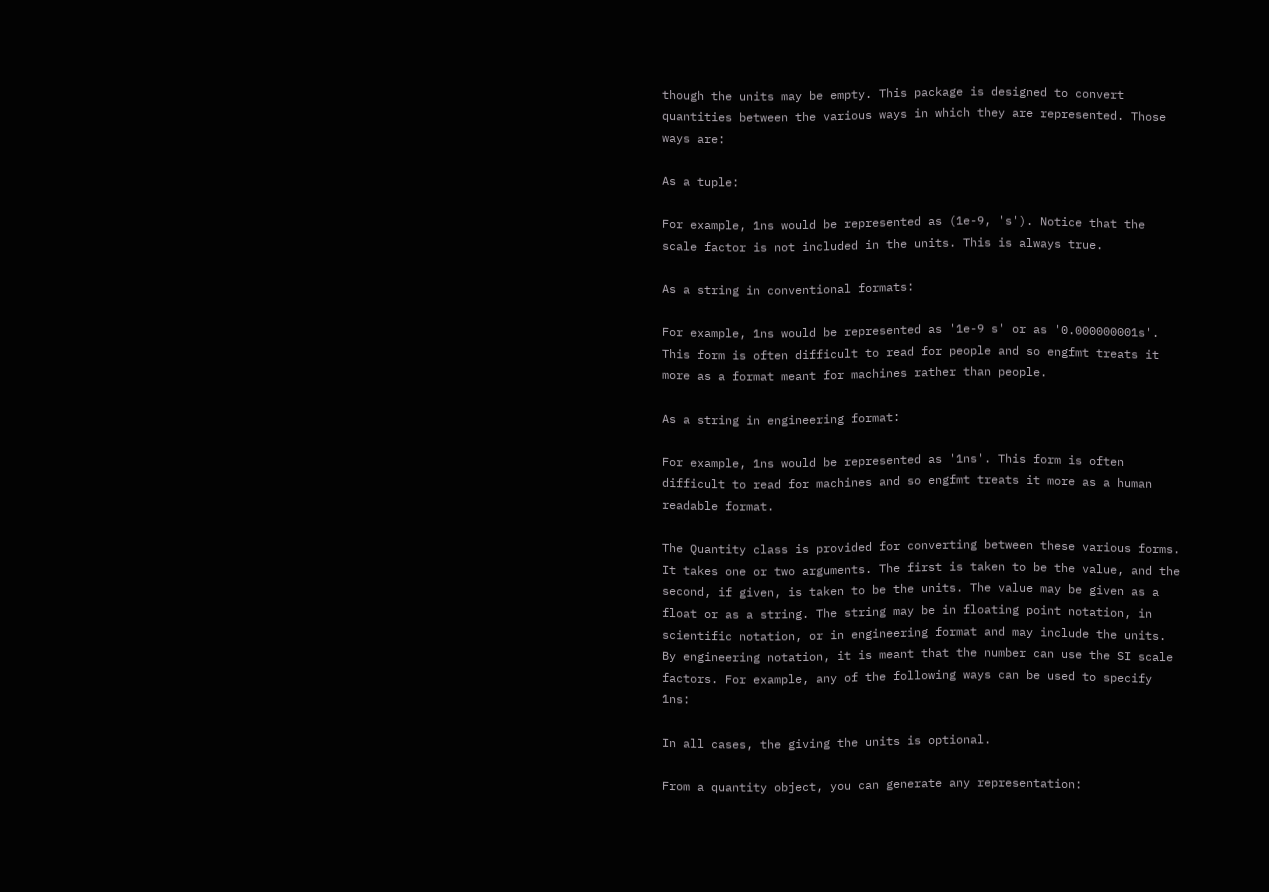though the units may be empty. This package is designed to convert quantities between the various ways in which they are represented. Those ways are:

As a tuple:

For example, 1ns would be represented as (1e-9, 's'). Notice that the scale factor is not included in the units. This is always true.

As a string in conventional formats:

For example, 1ns would be represented as '1e-9 s' or as '0.000000001s'. This form is often difficult to read for people and so engfmt treats it more as a format meant for machines rather than people.

As a string in engineering format:

For example, 1ns would be represented as '1ns'. This form is often difficult to read for machines and so engfmt treats it more as a human readable format.

The Quantity class is provided for converting between these various forms. It takes one or two arguments. The first is taken to be the value, and the second, if given, is taken to be the units. The value may be given as a float or as a string. The string may be in floating point notation, in scientific notation, or in engineering format and may include the units. By engineering notation, it is meant that the number can use the SI scale factors. For example, any of the following ways can be used to specify 1ns:

In all cases, the giving the units is optional.

From a quantity object, you can generate any representation: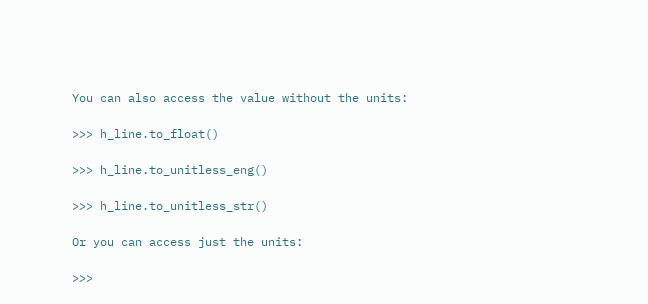You can also access the value without the units:

>>> h_line.to_float()

>>> h_line.to_unitless_eng()

>>> h_line.to_unitless_str()

Or you can access just the units:

>>>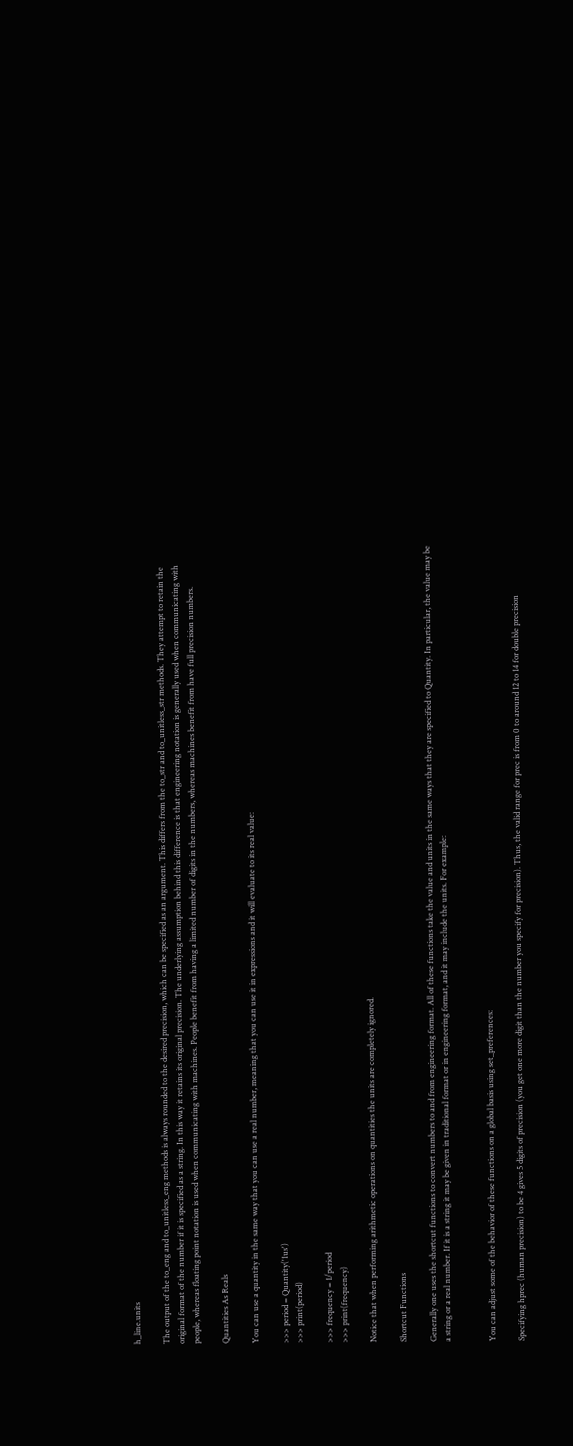h_line.units

The output of the to_eng and to_unitless_eng methods is always rounded to the desired precision, which can be specified as an argument. This differs from the to_str and to_unitless_str methods. They attempt to retain the original format of the number if it is specified as a string. In this way it retains its original precision. The underlying assumption behind this difference is that engineering notation is generally used when communicating with people, whereas floating point notation is used when communicating with machines. People benefit from having a limited number of digits in the numbers, whereas machines benefit from have full precision numbers.

Quantities As Reals

You can use a quantity in the same way that you can use a real number, meaning that you can use it in expressions and it will evaluate to its real value:

>>> period = Quantity('1us')
>>> print(period)

>>> frequency = 1/period
>>> print(frequency)

Notice that when performing arithmetic operations on quantities the units are completely ignored.

Shortcut Functions

Generally one uses the shortcut functions to convert numbers to and from engineering format. All of these functions take the value and units in the same ways that they are specified to Quantity. In particular, the value may be a string or a real number. If it is a string it may be given in traditional format or in engineering format, and it may include the units. For example:


You can adjust some of the behavior of these functions on a global basis using set_preferences:

Specifying hprec (human precision) to be 4 gives 5 digits of precision (you get one more digit than the number you specify for precision). Thus, the valid range for prec is from 0 to around 12 to 14 for double precision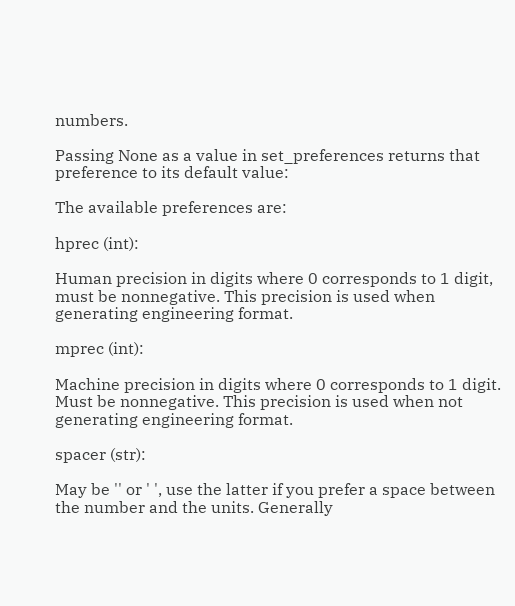numbers.

Passing None as a value in set_preferences returns that preference to its default value:

The available preferences are:

hprec (int):

Human precision in digits where 0 corresponds to 1 digit, must be nonnegative. This precision is used when generating engineering format.

mprec (int):

Machine precision in digits where 0 corresponds to 1 digit. Must be nonnegative. This precision is used when not generating engineering format.

spacer (str):

May be '' or ' ', use the latter if you prefer a space between the number and the units. Generally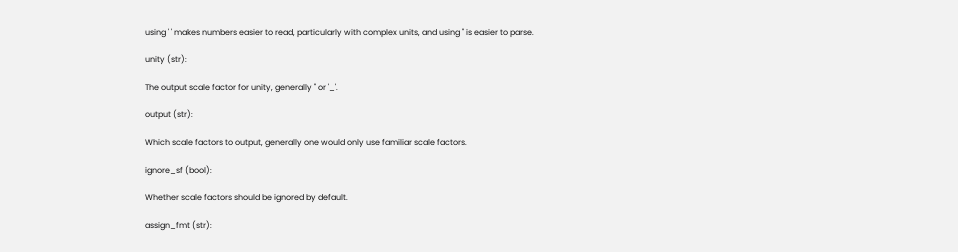using ' ' makes numbers easier to read, particularly with complex units, and using '' is easier to parse.

unity (str):

The output scale factor for unity, generally '' or '_'.

output (str):

Which scale factors to output, generally one would only use familiar scale factors.

ignore_sf (bool):

Whether scale factors should be ignored by default.

assign_fmt (str):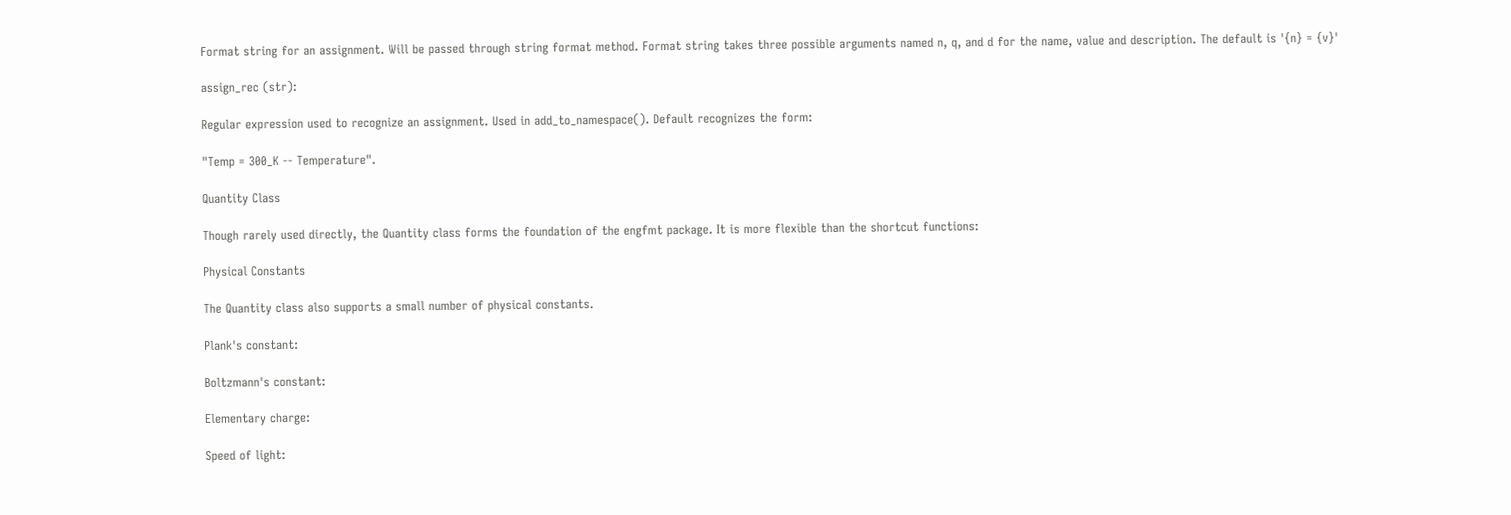Format string for an assignment. Will be passed through string format method. Format string takes three possible arguments named n, q, and d for the name, value and description. The default is '{n} = {v}'

assign_rec (str):

Regular expression used to recognize an assignment. Used in add_to_namespace(). Default recognizes the form:

"Temp = 300_K -- Temperature".

Quantity Class

Though rarely used directly, the Quantity class forms the foundation of the engfmt package. It is more flexible than the shortcut functions:

Physical Constants

The Quantity class also supports a small number of physical constants.

Plank's constant:

Boltzmann's constant:

Elementary charge:

Speed of light: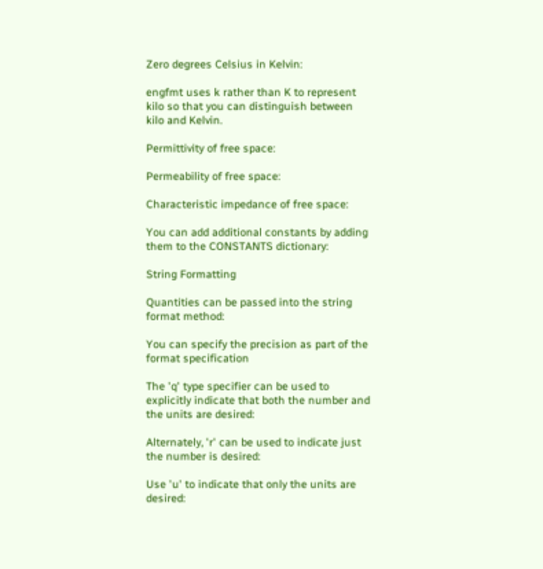Zero degrees Celsius in Kelvin:

engfmt uses k rather than K to represent kilo so that you can distinguish between kilo and Kelvin.

Permittivity of free space:

Permeability of free space:

Characteristic impedance of free space:

You can add additional constants by adding them to the CONSTANTS dictionary:

String Formatting

Quantities can be passed into the string format method:

You can specify the precision as part of the format specification

The 'q' type specifier can be used to explicitly indicate that both the number and the units are desired:

Alternately, 'r' can be used to indicate just the number is desired:

Use 'u' to indicate that only the units are desired: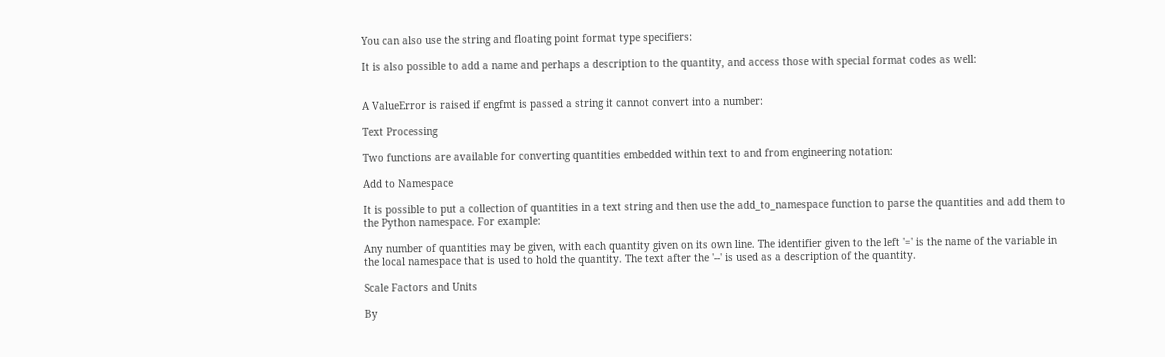You can also use the string and floating point format type specifiers:

It is also possible to add a name and perhaps a description to the quantity, and access those with special format codes as well:


A ValueError is raised if engfmt is passed a string it cannot convert into a number:

Text Processing

Two functions are available for converting quantities embedded within text to and from engineering notation:

Add to Namespace

It is possible to put a collection of quantities in a text string and then use the add_to_namespace function to parse the quantities and add them to the Python namespace. For example:

Any number of quantities may be given, with each quantity given on its own line. The identifier given to the left '=' is the name of the variable in the local namespace that is used to hold the quantity. The text after the '--' is used as a description of the quantity.

Scale Factors and Units

By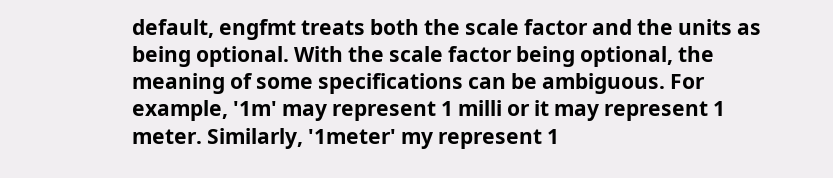default, engfmt treats both the scale factor and the units as being optional. With the scale factor being optional, the meaning of some specifications can be ambiguous. For example, '1m' may represent 1 milli or it may represent 1 meter. Similarly, '1meter' my represent 1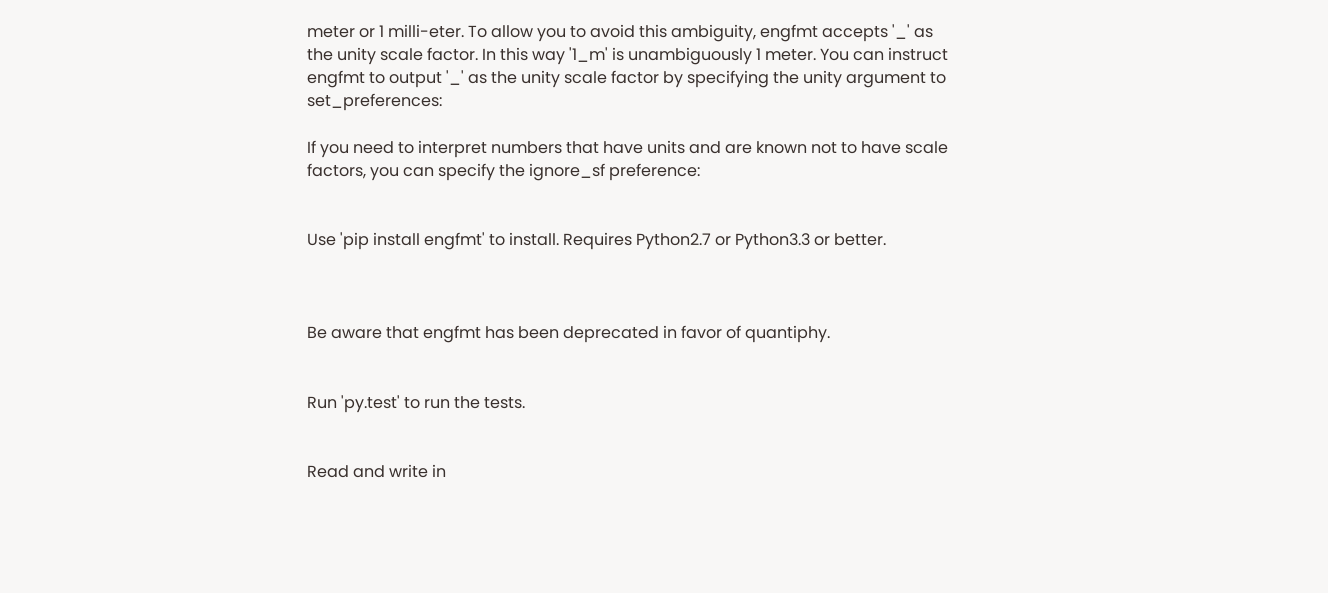meter or 1 milli-eter. To allow you to avoid this ambiguity, engfmt accepts '_' as the unity scale factor. In this way '1_m' is unambiguously 1 meter. You can instruct engfmt to output '_' as the unity scale factor by specifying the unity argument to set_preferences:

If you need to interpret numbers that have units and are known not to have scale factors, you can specify the ignore_sf preference:


Use 'pip install engfmt' to install. Requires Python2.7 or Python3.3 or better.



Be aware that engfmt has been deprecated in favor of quantiphy.


Run 'py.test' to run the tests.


Read and write in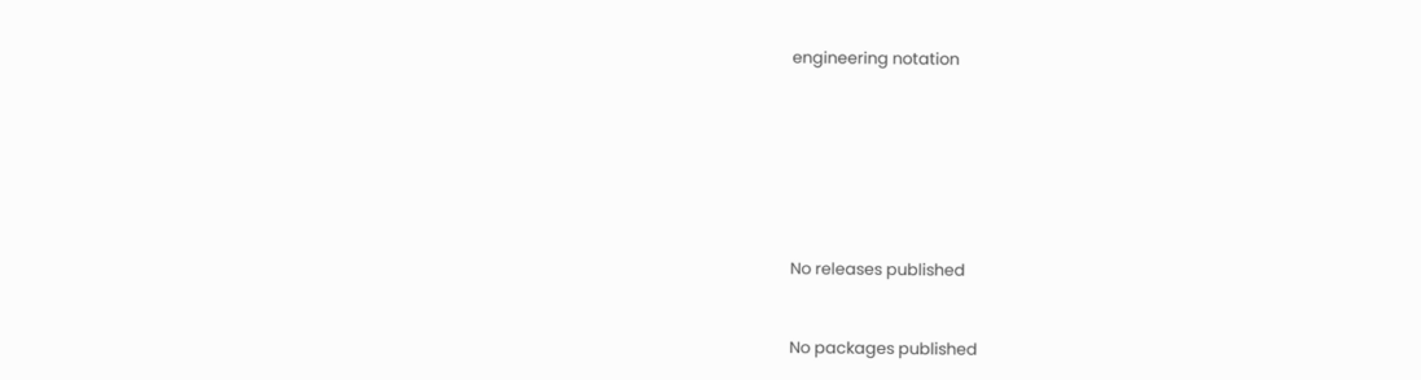engineering notation







No releases published


No packages published